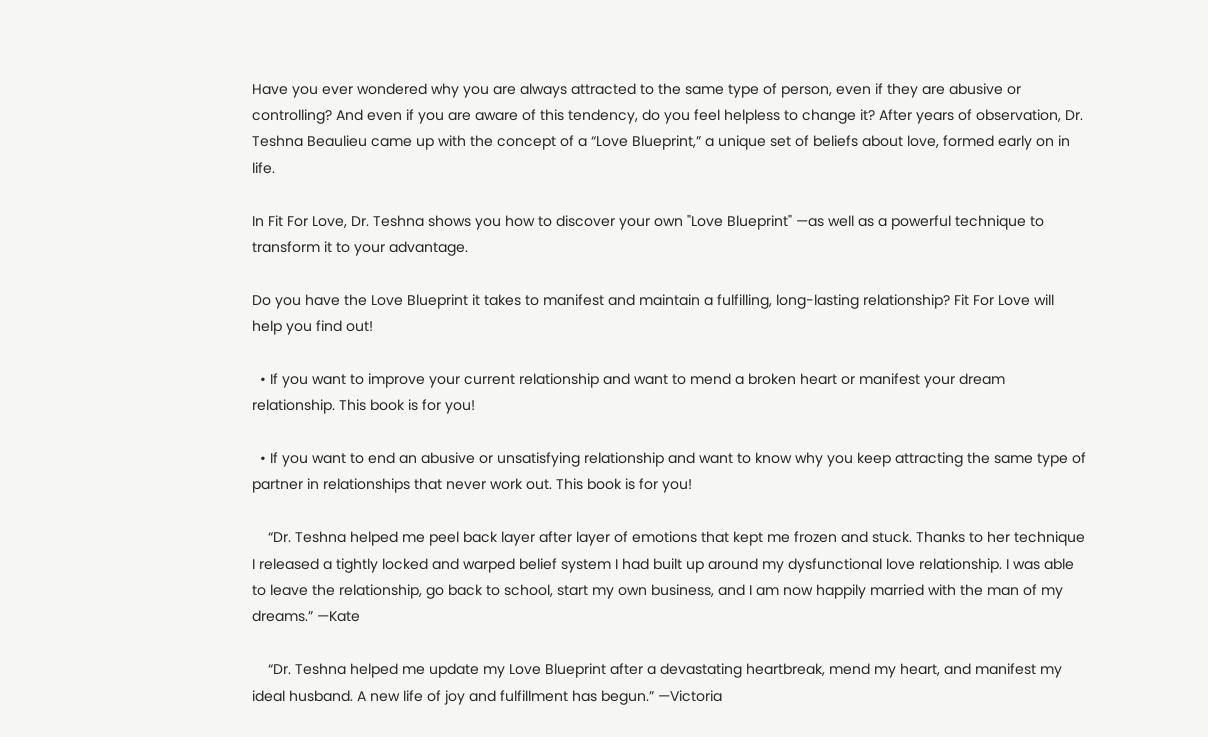Have you ever wondered why you are always attracted to the same type of person, even if they are abusive or controlling? And even if you are aware of this tendency, do you feel helpless to change it? After years of observation, Dr. Teshna Beaulieu came up with the concept of a “Love Blueprint,” a unique set of beliefs about love, formed early on in life.

In Fit For Love, Dr. Teshna shows you how to discover your own "Love Blueprint" —as well as a powerful technique to transform it to your advantage.

Do you have the Love Blueprint it takes to manifest and maintain a fulfilling, long-lasting relationship? Fit For Love will help you find out!

  • If you want to improve your current relationship and want to mend a broken heart or manifest your dream relationship. This book is for you!

  • If you want to end an abusive or unsatisfying relationship and want to know why you keep attracting the same type of partner in relationships that never work out. This book is for you!

    “Dr. Teshna helped me peel back layer after layer of emotions that kept me frozen and stuck. Thanks to her technique I released a tightly locked and warped belief system I had built up around my dysfunctional love relationship. I was able to leave the relationship, go back to school, start my own business, and I am now happily married with the man of my dreams.” —Kate

    “Dr. Teshna helped me update my Love Blueprint after a devastating heartbreak, mend my heart, and manifest my ideal husband. A new life of joy and fulfillment has begun.” —Victoria